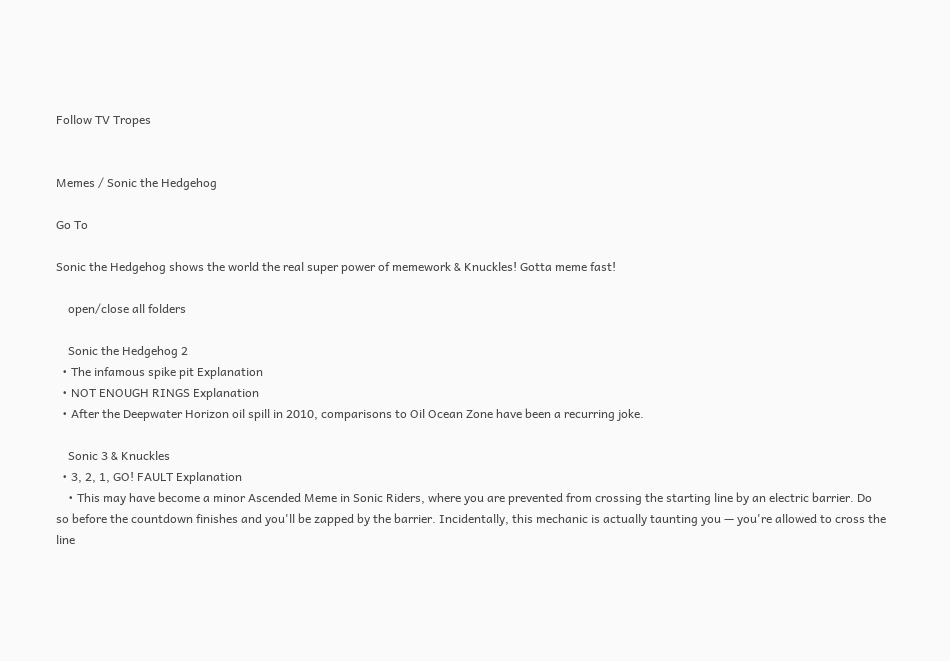Follow TV Tropes


Memes / Sonic the Hedgehog

Go To

Sonic the Hedgehog shows the world the real super power of memework & Knuckles! Gotta meme fast!

    open/close all folders

    Sonic the Hedgehog 2
  • The infamous spike pit Explanation
  • NOT ENOUGH RINGS Explanation
  • After the Deepwater Horizon oil spill in 2010, comparisons to Oil Ocean Zone have been a recurring joke.

    Sonic 3 & Knuckles
  • 3, 2, 1, GO! FAULT Explanation
    • This may have become a minor Ascended Meme in Sonic Riders, where you are prevented from crossing the starting line by an electric barrier. Do so before the countdown finishes and you'll be zapped by the barrier. Incidentally, this mechanic is actually taunting you — you're allowed to cross the line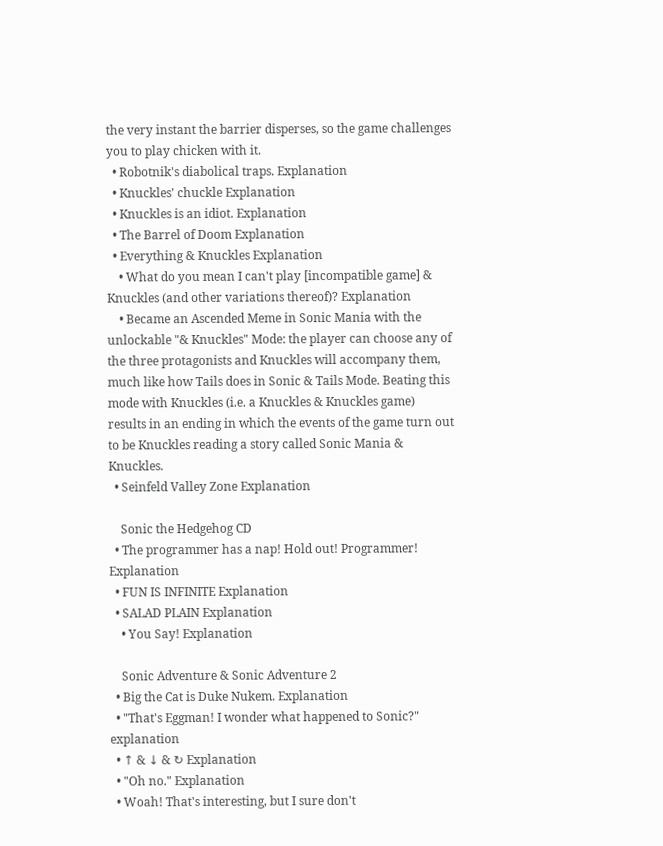the very instant the barrier disperses, so the game challenges you to play chicken with it.
  • Robotnik's diabolical traps. Explanation
  • Knuckles' chuckle Explanation
  • Knuckles is an idiot. Explanation
  • The Barrel of Doom Explanation
  • Everything & Knuckles Explanation
    • What do you mean I can't play [incompatible game] & Knuckles (and other variations thereof)? Explanation
    • Became an Ascended Meme in Sonic Mania with the unlockable "& Knuckles" Mode: the player can choose any of the three protagonists and Knuckles will accompany them, much like how Tails does in Sonic & Tails Mode. Beating this mode with Knuckles (i.e. a Knuckles & Knuckles game) results in an ending in which the events of the game turn out to be Knuckles reading a story called Sonic Mania & Knuckles.
  • Seinfeld Valley Zone Explanation

    Sonic the Hedgehog CD
  • The programmer has a nap! Hold out! Programmer! Explanation
  • FUN IS INFINITE Explanation
  • SALAD PLAIN Explanation
    • You Say! Explanation

    Sonic Adventure & Sonic Adventure 2
  • Big the Cat is Duke Nukem. Explanation
  • "That's Eggman! I wonder what happened to Sonic?" explanation
  • ↑ & ↓ & ↻ Explanation
  • "Oh no." Explanation
  • Woah! That's interesting, but I sure don't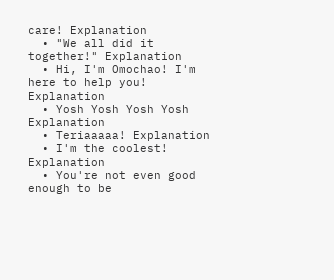care! Explanation
  • "We all did it together!" Explanation
  • Hi, I'm Omochao! I'm here to help you! Explanation
  • Yosh Yosh Yosh Yosh Explanation
  • Teriaaaaa! Explanation
  • I'm the coolest! Explanation
  • You're not even good enough to be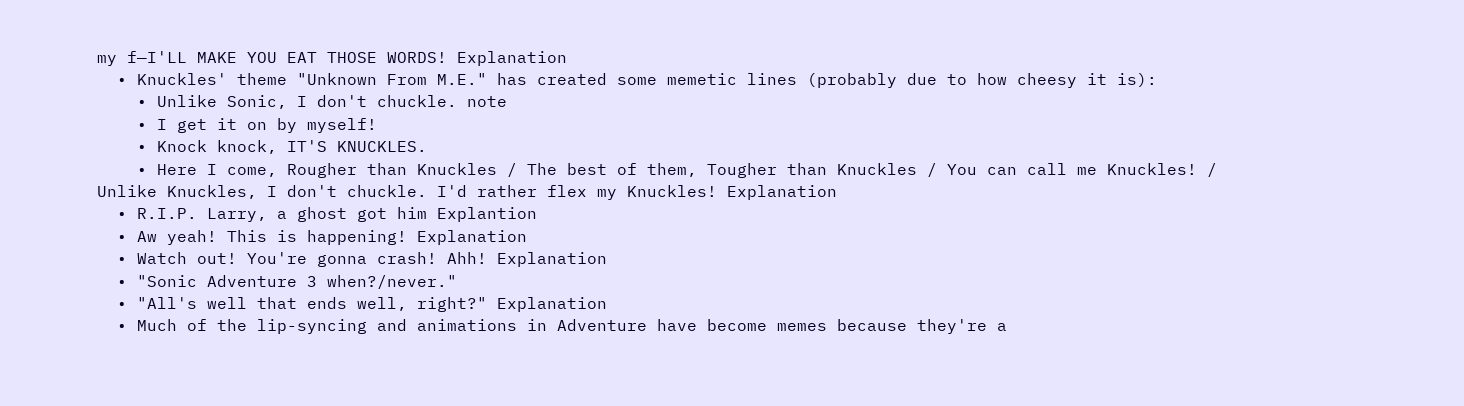my f—I'LL MAKE YOU EAT THOSE WORDS! Explanation
  • Knuckles' theme "Unknown From M.E." has created some memetic lines (probably due to how cheesy it is):
    • Unlike Sonic, I don't chuckle. note
    • I get it on by myself!
    • Knock knock, IT'S KNUCKLES.
    • Here I come, Rougher than Knuckles / The best of them, Tougher than Knuckles / You can call me Knuckles! / Unlike Knuckles, I don't chuckle. I'd rather flex my Knuckles! Explanation
  • R.I.P. Larry, a ghost got him Explantion
  • Aw yeah! This is happening! Explanation
  • Watch out! You're gonna crash! Ahh! Explanation
  • "Sonic Adventure 3 when?/never."
  • "All's well that ends well, right?" Explanation
  • Much of the lip-syncing and animations in Adventure have become memes because they're a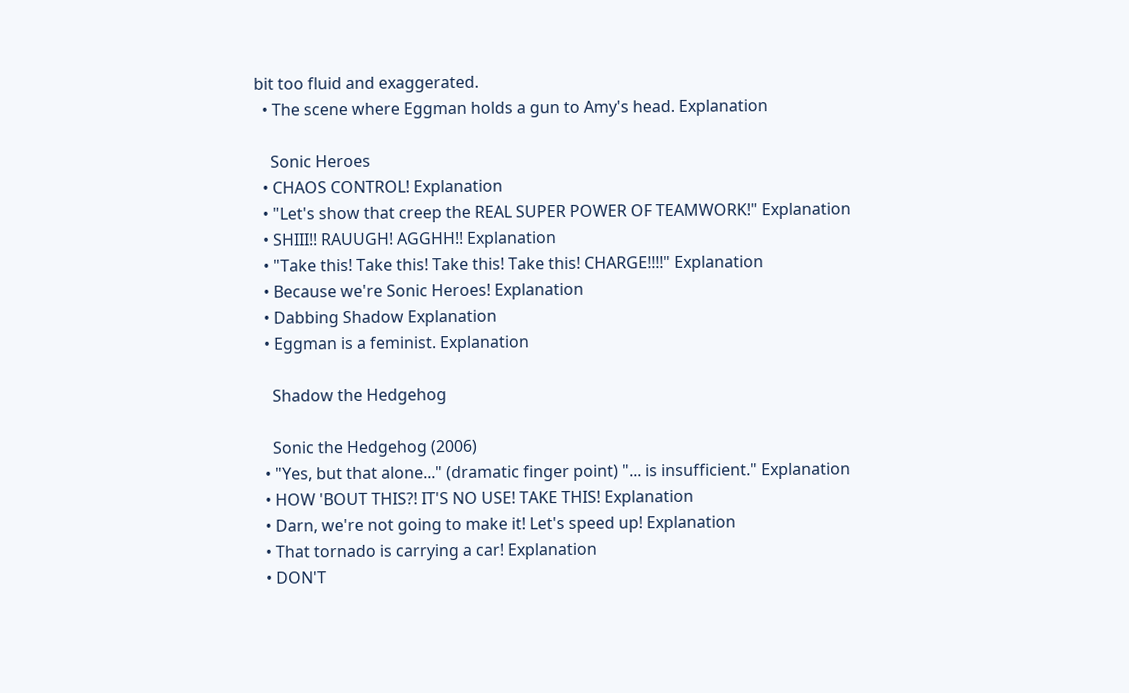bit too fluid and exaggerated.
  • The scene where Eggman holds a gun to Amy's head. Explanation

    Sonic Heroes
  • CHAOS CONTROL! Explanation
  • "Let's show that creep the REAL SUPER POWER OF TEAMWORK!" Explanation
  • SHIII!! RAUUGH! AGGHH!! Explanation
  • "Take this! Take this! Take this! Take this! CHARGE!!!!" Explanation
  • Because we're Sonic Heroes! Explanation
  • Dabbing Shadow Explanation
  • Eggman is a feminist. Explanation

    Shadow the Hedgehog

    Sonic the Hedgehog (2006)
  • "Yes, but that alone..." (dramatic finger point) "... is insufficient." Explanation
  • HOW 'BOUT THIS?! IT'S NO USE! TAKE THIS! Explanation
  • Darn, we're not going to make it! Let's speed up! Explanation
  • That tornado is carrying a car! Explanation
  • DON'T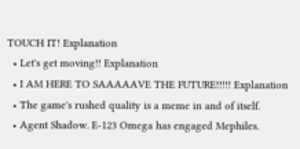TOUCH IT! Explanation
  • Let's get moving!! Explanation
  • I AM HERE TO SAAAAAVE THE FUTURE!!!!! Explanation
  • The game's rushed quality is a meme in and of itself.
  • Agent Shadow. E-123 Omega has engaged Mephiles.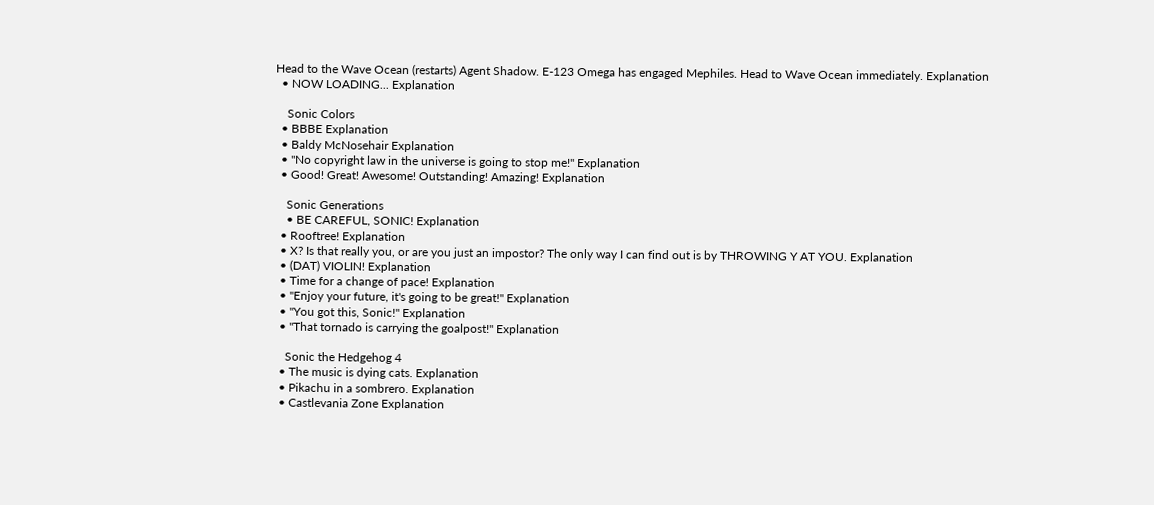Head to the Wave Ocean (restarts) Agent Shadow. E-123 Omega has engaged Mephiles. Head to Wave Ocean immediately. Explanation
  • NOW LOADING... Explanation

    Sonic Colors
  • BBBE Explanation
  • Baldy McNosehair Explanation
  • "No copyright law in the universe is going to stop me!" Explanation
  • Good! Great! Awesome! Outstanding! Amazing! Explanation

    Sonic Generations
    • BE CAREFUL, SONIC! Explanation
  • Rooftree! Explanation
  • X? Is that really you, or are you just an impostor? The only way I can find out is by THROWING Y AT YOU. Explanation
  • (DAT) VIOLIN! Explanation
  • Time for a change of pace! Explanation
  • "Enjoy your future, it's going to be great!" Explanation
  • "You got this, Sonic!" Explanation
  • "That tornado is carrying the goalpost!" Explanation

    Sonic the Hedgehog 4
  • The music is dying cats. Explanation
  • Pikachu in a sombrero. Explanation
  • Castlevania Zone Explanation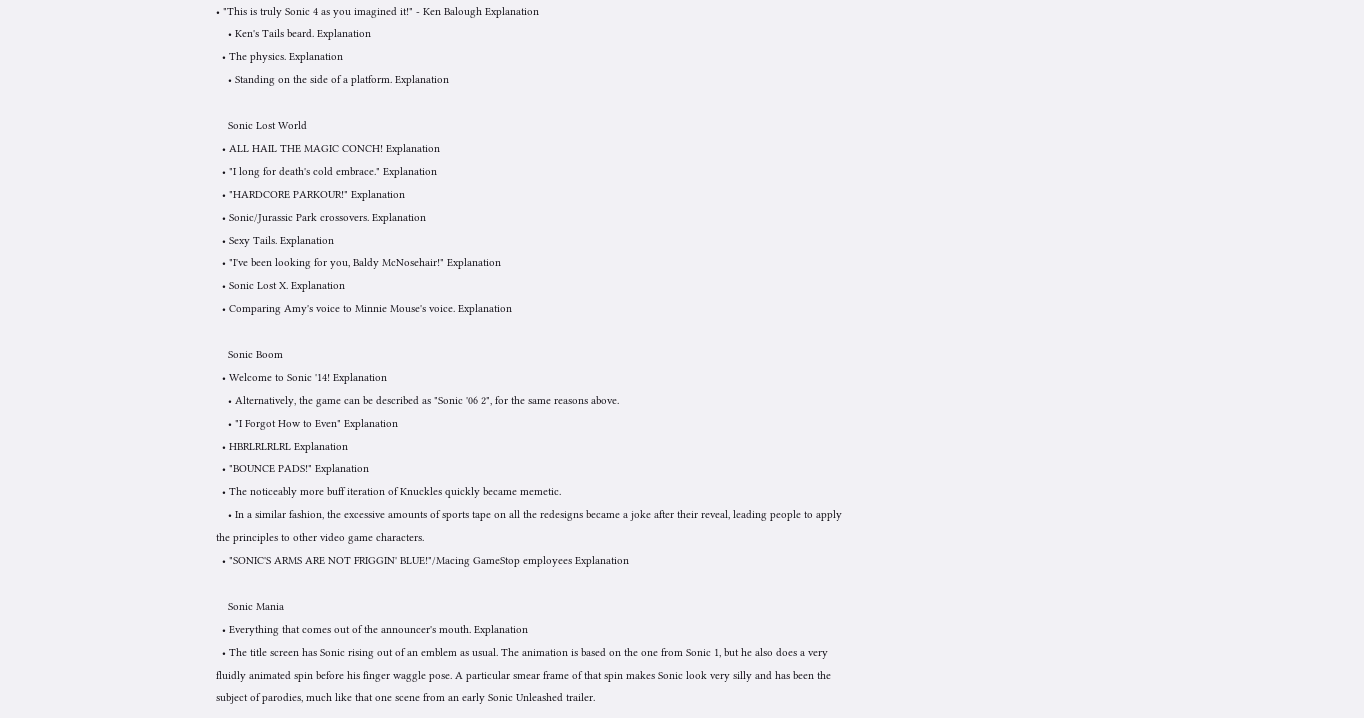• "This is truly Sonic 4 as you imagined it!" - Ken Balough Explanation
    • Ken's Tails beard. Explanation
  • The physics. Explanation
    • Standing on the side of a platform. Explanation

    Sonic Lost World
  • ALL HAIL THE MAGIC CONCH! Explanation
  • "I long for death's cold embrace." Explanation
  • "HARDCORE PARKOUR!" Explanation
  • Sonic/Jurassic Park crossovers. Explanation
  • Sexy Tails. Explanation
  • "I've been looking for you, Baldy McNosehair!" Explanation
  • Sonic Lost X. Explanation
  • Comparing Amy's voice to Minnie Mouse's voice. Explanation

    Sonic Boom
  • Welcome to Sonic '14! Explanation
    • Alternatively, the game can be described as "Sonic '06 2", for the same reasons above.
    • "I Forgot How to Even" Explanation
  • HBRLRLRLRL Explanation
  • "BOUNCE PADS!" Explanation
  • The noticeably more buff iteration of Knuckles quickly became memetic.
    • In a similar fashion, the excessive amounts of sports tape on all the redesigns became a joke after their reveal, leading people to apply the principles to other video game characters.
  • "SONIC'S ARMS ARE NOT FRIGGIN' BLUE!"/Macing GameStop employees Explanation

    Sonic Mania
  • Everything that comes out of the announcer's mouth. Explanation
  • The title screen has Sonic rising out of an emblem as usual. The animation is based on the one from Sonic 1, but he also does a very fluidly animated spin before his finger waggle pose. A particular smear frame of that spin makes Sonic look very silly and has been the subject of parodies, much like that one scene from an early Sonic Unleashed trailer.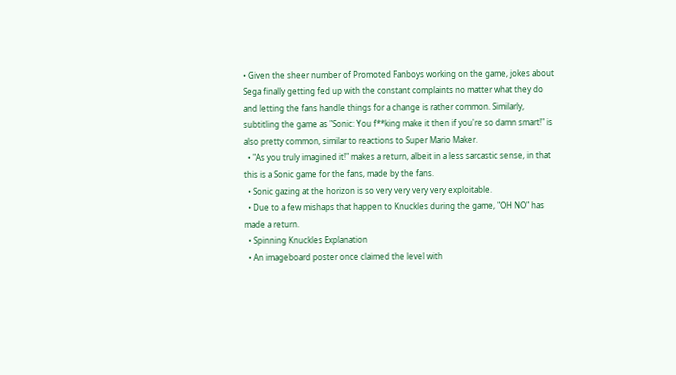• Given the sheer number of Promoted Fanboys working on the game, jokes about Sega finally getting fed up with the constant complaints no matter what they do and letting the fans handle things for a change is rather common. Similarly, subtitling the game as "Sonic: You f**king make it then if you're so damn smart!" is also pretty common, similar to reactions to Super Mario Maker.
  • "As you truly imagined it!" makes a return, albeit in a less sarcastic sense, in that this is a Sonic game for the fans, made by the fans.
  • Sonic gazing at the horizon is so very very very very exploitable.
  • Due to a few mishaps that happen to Knuckles during the game, "OH NO" has made a return.
  • Spinning Knuckles Explanation
  • An imageboard poster once claimed the level with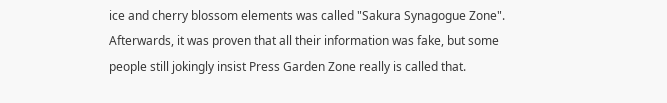ice and cherry blossom elements was called "Sakura Synagogue Zone". Afterwards, it was proven that all their information was fake, but some people still jokingly insist Press Garden Zone really is called that.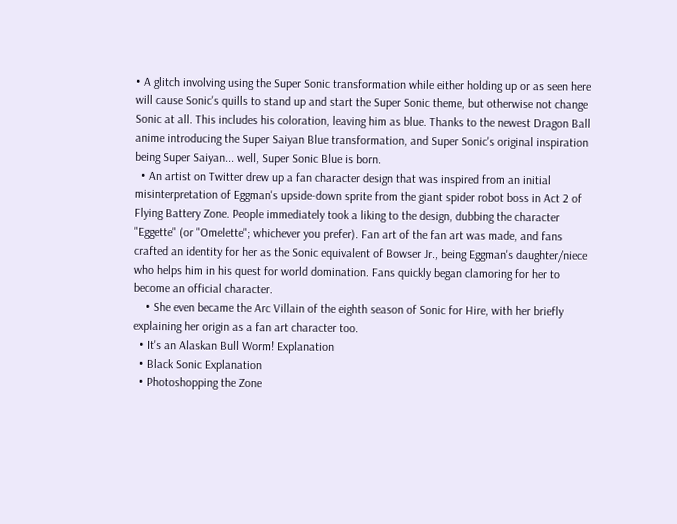• A glitch involving using the Super Sonic transformation while either holding up or as seen here will cause Sonic's quills to stand up and start the Super Sonic theme, but otherwise not change Sonic at all. This includes his coloration, leaving him as blue. Thanks to the newest Dragon Ball anime introducing the Super Saiyan Blue transformation, and Super Sonic's original inspiration being Super Saiyan... well, Super Sonic Blue is born.
  • An artist on Twitter drew up a fan character design that was inspired from an initial misinterpretation of Eggman's upside-down sprite from the giant spider robot boss in Act 2 of Flying Battery Zone. People immediately took a liking to the design, dubbing the character "Eggette" (or "Omelette"; whichever you prefer). Fan art of the fan art was made, and fans crafted an identity for her as the Sonic equivalent of Bowser Jr., being Eggman's daughter/niece who helps him in his quest for world domination. Fans quickly began clamoring for her to become an official character.
    • She even became the Arc Villain of the eighth season of Sonic for Hire, with her briefly explaining her origin as a fan art character too.
  • It's an Alaskan Bull Worm! Explanation
  • Black Sonic Explanation
  • Photoshopping the Zone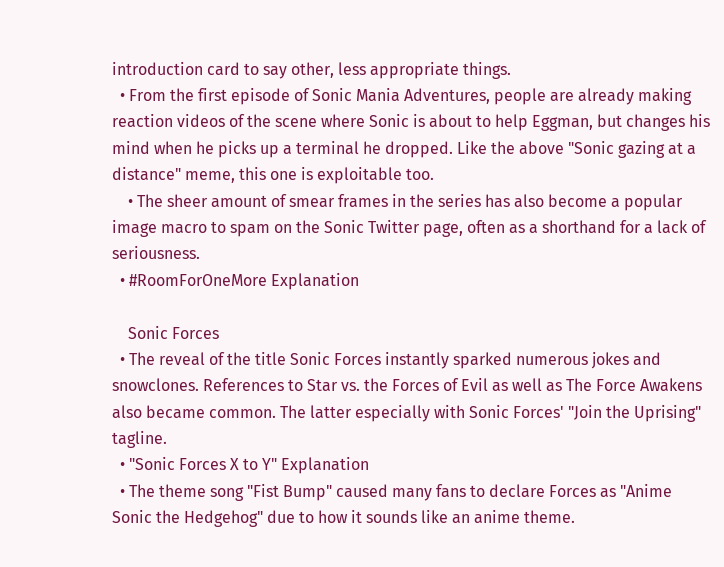introduction card to say other, less appropriate things.
  • From the first episode of Sonic Mania Adventures, people are already making reaction videos of the scene where Sonic is about to help Eggman, but changes his mind when he picks up a terminal he dropped. Like the above "Sonic gazing at a distance" meme, this one is exploitable too.
    • The sheer amount of smear frames in the series has also become a popular image macro to spam on the Sonic Twitter page, often as a shorthand for a lack of seriousness.
  • #RoomForOneMore Explanation

    Sonic Forces
  • The reveal of the title Sonic Forces instantly sparked numerous jokes and snowclones. References to Star vs. the Forces of Evil as well as The Force Awakens also became common. The latter especially with Sonic Forces' "Join the Uprising" tagline.
  • "Sonic Forces X to Y" Explanation
  • The theme song "Fist Bump" caused many fans to declare Forces as "Anime Sonic the Hedgehog" due to how it sounds like an anime theme.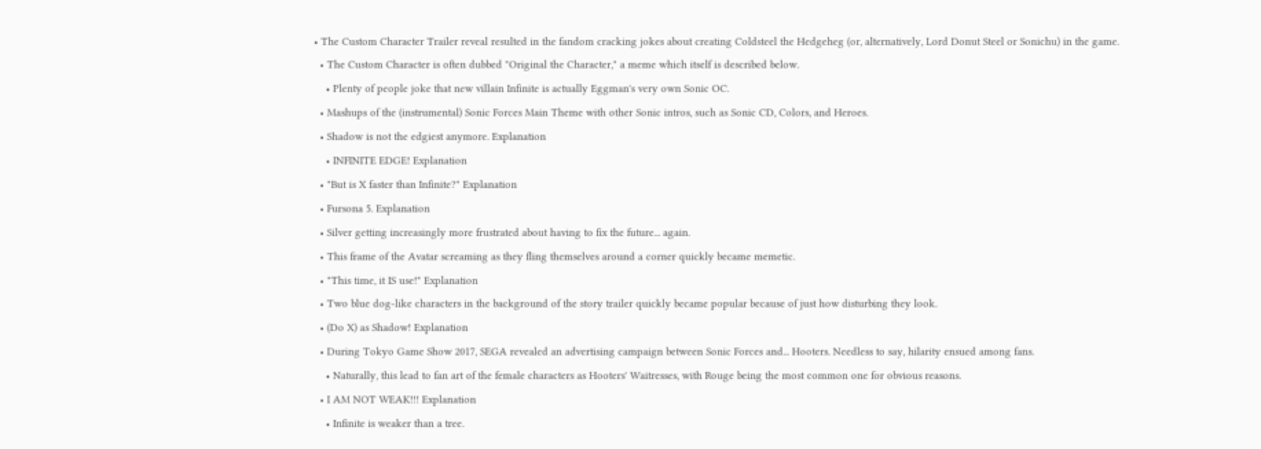• The Custom Character Trailer reveal resulted in the fandom cracking jokes about creating Coldsteel the Hedgeheg (or, alternatively, Lord Donut Steel or Sonichu) in the game.
  • The Custom Character is often dubbed "Original the Character," a meme which itself is described below.
    • Plenty of people joke that new villain Infinite is actually Eggman's very own Sonic OC.
  • Mashups of the (instrumental) Sonic Forces Main Theme with other Sonic intros, such as Sonic CD, Colors, and Heroes.
  • Shadow is not the edgiest anymore. Explanation
    • INFINITE EDGE! Explanation
  • "But is X faster than Infinite?" Explanation
  • Fursona 5. Explanation
  • Silver getting increasingly more frustrated about having to fix the future... again.
  • This frame of the Avatar screaming as they fling themselves around a corner quickly became memetic.
  • "This time, it IS use!" Explanation
  • Two blue dog-like characters in the background of the story trailer quickly became popular because of just how disturbing they look.
  • (Do X) as Shadow! Explanation
  • During Tokyo Game Show 2017, SEGA revealed an advertising campaign between Sonic Forces and... Hooters. Needless to say, hilarity ensued among fans.
    • Naturally, this lead to fan art of the female characters as Hooters' Waitresses, with Rouge being the most common one for obvious reasons.
  • I AM NOT WEAK!!! Explanation
    • Infinite is weaker than a tree.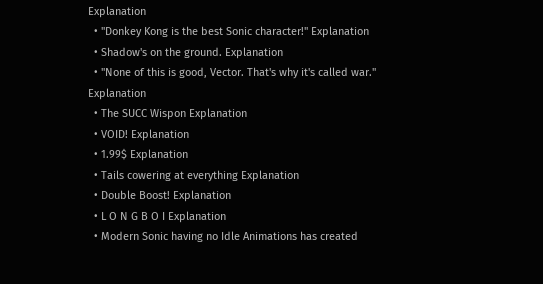Explanation
  • "Donkey Kong is the best Sonic character!" Explanation
  • Shadow's on the ground. Explanation
  • "None of this is good, Vector. That's why it's called war." Explanation
  • The SUCC Wispon Explanation
  • VOID! Explanation
  • 1.99$ Explanation
  • Tails cowering at everything Explanation
  • Double Boost! Explanation
  • L O N G B O I Explanation
  • Modern Sonic having no Idle Animations has created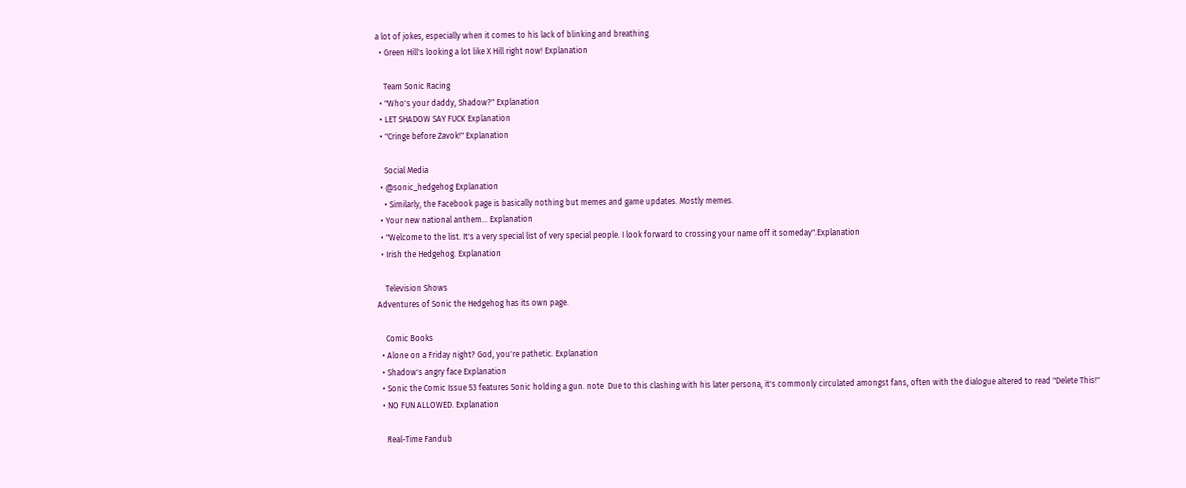a lot of jokes, especially when it comes to his lack of blinking and breathing.
  • Green Hill's looking a lot like X Hill right now! Explanation

    Team Sonic Racing
  • "Who's your daddy, Shadow?" Explanation
  • LET SHADOW SAY FUCK Explanation
  • "Cringe before Zavok!" Explanation

    Social Media
  • @sonic_hedgehog Explanation
    • Similarly, the Facebook page is basically nothing but memes and game updates. Mostly memes.
  • Your new national anthem... Explanation
  • "Welcome to the list. It's a very special list of very special people. I look forward to crossing your name off it someday".Explanation
  • Irish the Hedgehog. Explanation

    Television Shows
Adventures of Sonic the Hedgehog has its own page.

    Comic Books
  • Alone on a Friday night? God, you're pathetic. Explanation
  • Shadow's angry face Explanation
  • Sonic the Comic Issue 53 features Sonic holding a gun. note  Due to this clashing with his later persona, it's commonly circulated amongst fans, often with the dialogue altered to read "Delete This!"
  • NO FUN ALLOWED. Explanation

    Real-Time Fandub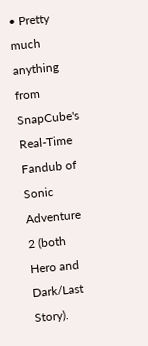• Pretty much anything from SnapCube's Real-Time Fandub of Sonic Adventure 2 (both Hero and Dark/Last Story).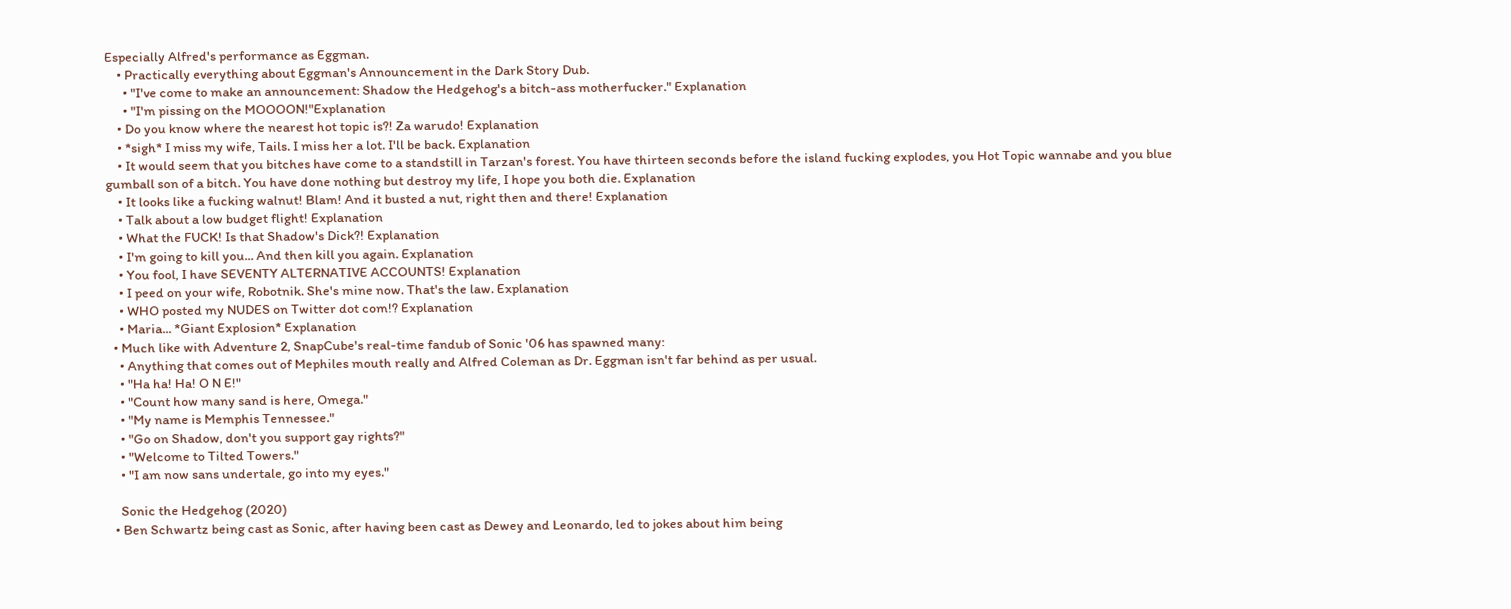Especially Alfred's performance as Eggman.
    • Practically everything about Eggman's Announcement in the Dark Story Dub.
      • "I've come to make an announcement: Shadow the Hedgehog's a bitch-ass motherfucker." Explanation
      • "I'm pissing on the MOOOON!"Explanation
    • Do you know where the nearest hot topic is?! Za warudo! Explanation
    • *sigh* I miss my wife, Tails. I miss her a lot. I'll be back. Explanation
    • It would seem that you bitches have come to a standstill in Tarzan's forest. You have thirteen seconds before the island fucking explodes, you Hot Topic wannabe and you blue gumball son of a bitch. You have done nothing but destroy my life, I hope you both die. Explanation
    • It looks like a fucking walnut! Blam! And it busted a nut, right then and there! Explanation
    • Talk about a low budget flight! Explanation
    • What the FUCK! Is that Shadow's Dick?! Explanation
    • I'm going to kill you... And then kill you again. Explanation
    • You fool, I have SEVENTY ALTERNATIVE ACCOUNTS! Explanation
    • I peed on your wife, Robotnik. She's mine now. That's the law. Explanation
    • WHO posted my NUDES on Twitter dot com!? Explanation
    • Maria... *Giant Explosion* Explanation
  • Much like with Adventure 2, SnapCube's real-time fandub of Sonic '06 has spawned many:
    • Anything that comes out of Mephiles mouth really and Alfred Coleman as Dr. Eggman isn't far behind as per usual.
    • "Ha ha! Ha! O N E!"
    • "Count how many sand is here, Omega."
    • "My name is Memphis Tennessee."
    • "Go on Shadow, don't you support gay rights?"
    • "Welcome to Tilted Towers."
    • "I am now sans undertale, go into my eyes."

    Sonic the Hedgehog (2020)
  • Ben Schwartz being cast as Sonic, after having been cast as Dewey and Leonardo, led to jokes about him being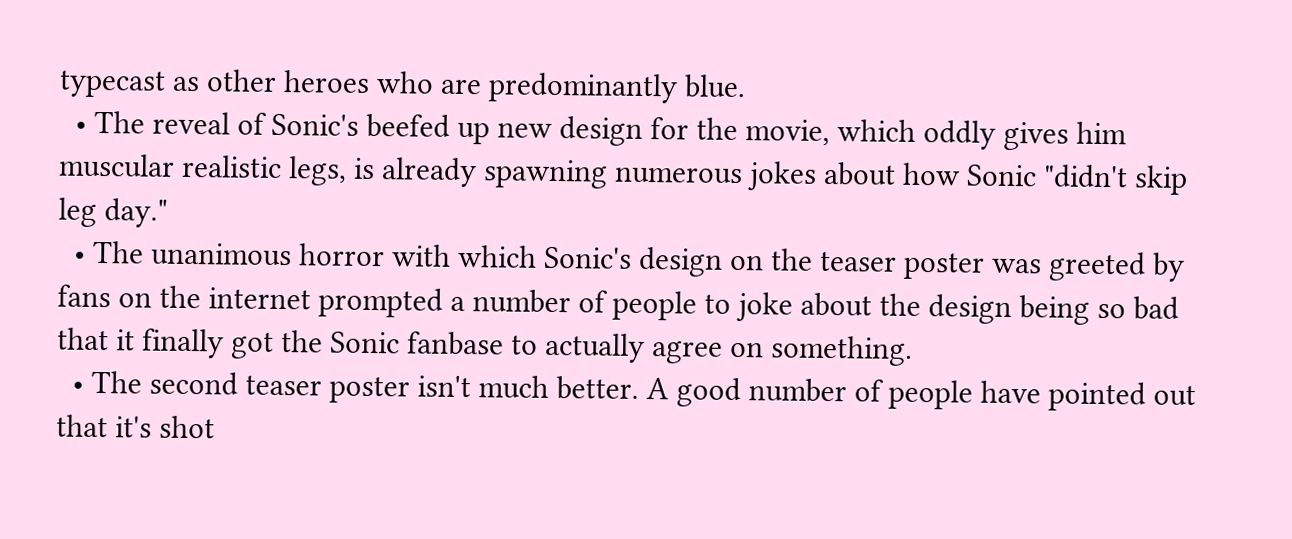typecast as other heroes who are predominantly blue.
  • The reveal of Sonic's beefed up new design for the movie, which oddly gives him muscular realistic legs, is already spawning numerous jokes about how Sonic "didn't skip leg day."
  • The unanimous horror with which Sonic's design on the teaser poster was greeted by fans on the internet prompted a number of people to joke about the design being so bad that it finally got the Sonic fanbase to actually agree on something.
  • The second teaser poster isn't much better. A good number of people have pointed out that it's shot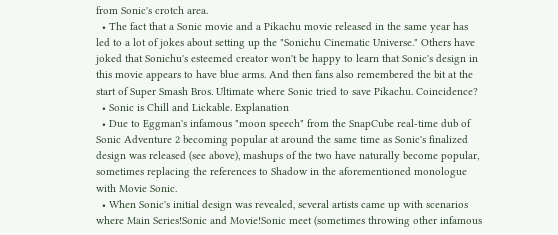from Sonic's crotch area.
  • The fact that a Sonic movie and a Pikachu movie released in the same year has led to a lot of jokes about setting up the "Sonichu Cinematic Universe." Others have joked that Sonichu's esteemed creator won't be happy to learn that Sonic's design in this movie appears to have blue arms. And then fans also remembered the bit at the start of Super Smash Bros. Ultimate where Sonic tried to save Pikachu. Coincidence?
  • Sonic is Chill and Lickable. Explanation
  • Due to Eggman's infamous "moon speech" from the SnapCube real-time dub of Sonic Adventure 2 becoming popular at around the same time as Sonic's finalized design was released (see above), mashups of the two have naturally become popular, sometimes replacing the references to Shadow in the aforementioned monologue with Movie Sonic.
  • When Sonic's initial design was revealed, several artists came up with scenarios where Main Series!Sonic and Movie!Sonic meet (sometimes throwing other infamous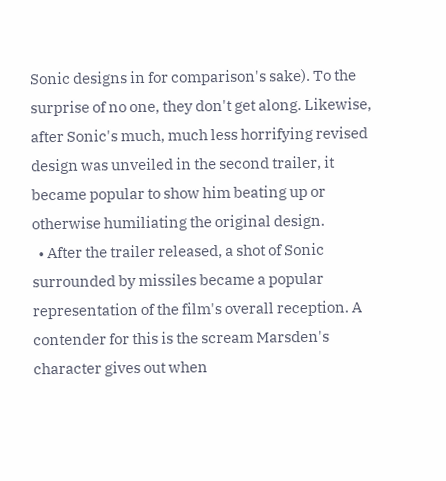Sonic designs in for comparison's sake). To the surprise of no one, they don't get along. Likewise, after Sonic's much, much less horrifying revised design was unveiled in the second trailer, it became popular to show him beating up or otherwise humiliating the original design.
  • After the trailer released, a shot of Sonic surrounded by missiles became a popular representation of the film's overall reception. A contender for this is the scream Marsden's character gives out when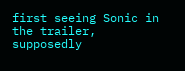first seeing Sonic in the trailer, supposedly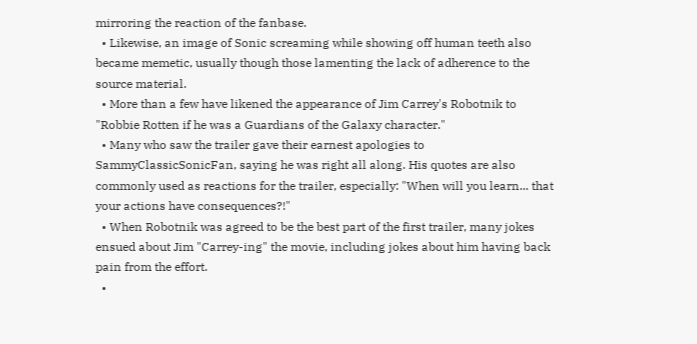mirroring the reaction of the fanbase.
  • Likewise, an image of Sonic screaming while showing off human teeth also became memetic, usually though those lamenting the lack of adherence to the source material.
  • More than a few have likened the appearance of Jim Carrey's Robotnik to "Robbie Rotten if he was a Guardians of the Galaxy character."
  • Many who saw the trailer gave their earnest apologies to SammyClassicSonicFan, saying he was right all along. His quotes are also commonly used as reactions for the trailer, especially: "When will you learn... that your actions have consequences?!"
  • When Robotnik was agreed to be the best part of the first trailer, many jokes ensued about Jim "Carrey-ing" the movie, including jokes about him having back pain from the effort.
  •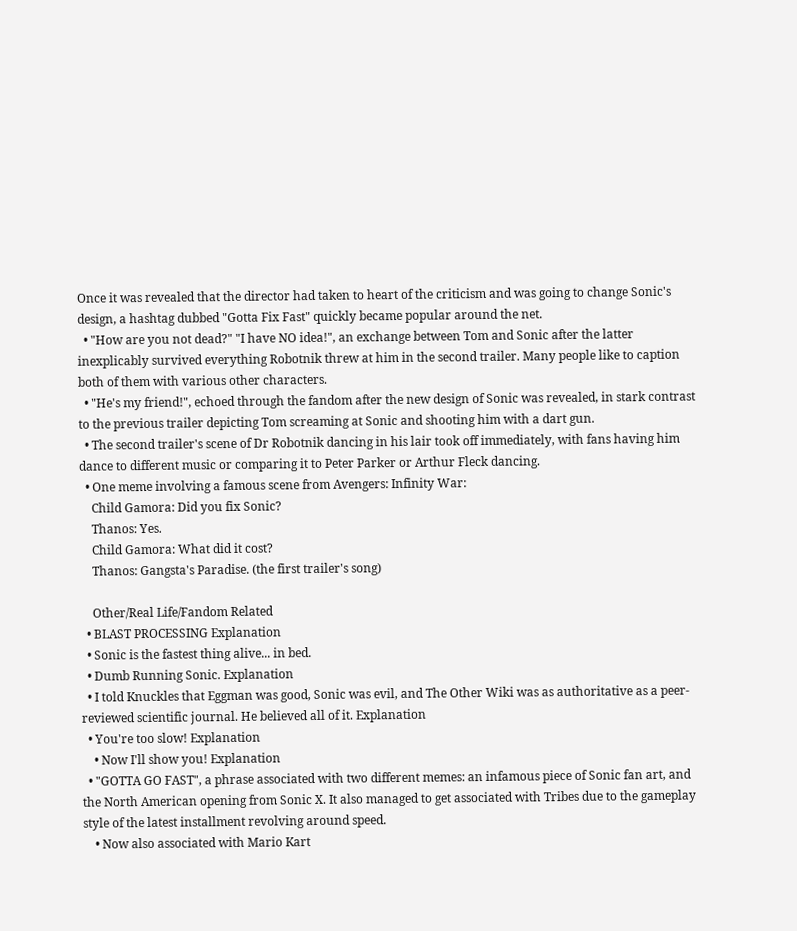Once it was revealed that the director had taken to heart of the criticism and was going to change Sonic's design, a hashtag dubbed "Gotta Fix Fast" quickly became popular around the net.
  • "How are you not dead?" "I have NO idea!", an exchange between Tom and Sonic after the latter inexplicably survived everything Robotnik threw at him in the second trailer. Many people like to caption both of them with various other characters.
  • "He's my friend!", echoed through the fandom after the new design of Sonic was revealed, in stark contrast to the previous trailer depicting Tom screaming at Sonic and shooting him with a dart gun.
  • The second trailer's scene of Dr Robotnik dancing in his lair took off immediately, with fans having him dance to different music or comparing it to Peter Parker or Arthur Fleck dancing.
  • One meme involving a famous scene from Avengers: Infinity War:
    Child Gamora: Did you fix Sonic?
    Thanos: Yes.
    Child Gamora: What did it cost?
    Thanos: Gangsta's Paradise. (the first trailer's song)

    Other/Real Life/Fandom Related
  • BLAST PROCESSING Explanation
  • Sonic is the fastest thing alive... in bed.
  • Dumb Running Sonic. Explanation
  • I told Knuckles that Eggman was good, Sonic was evil, and The Other Wiki was as authoritative as a peer-reviewed scientific journal. He believed all of it. Explanation
  • You're too slow! Explanation
    • Now I'll show you! Explanation
  • "GOTTA GO FAST", a phrase associated with two different memes: an infamous piece of Sonic fan art, and the North American opening from Sonic X. It also managed to get associated with Tribes due to the gameplay style of the latest installment revolving around speed.
    • Now also associated with Mario Kart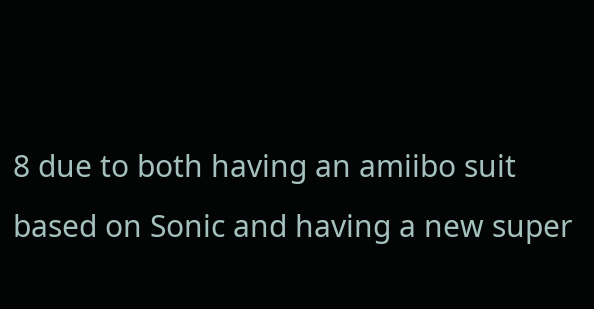8 due to both having an amiibo suit based on Sonic and having a new super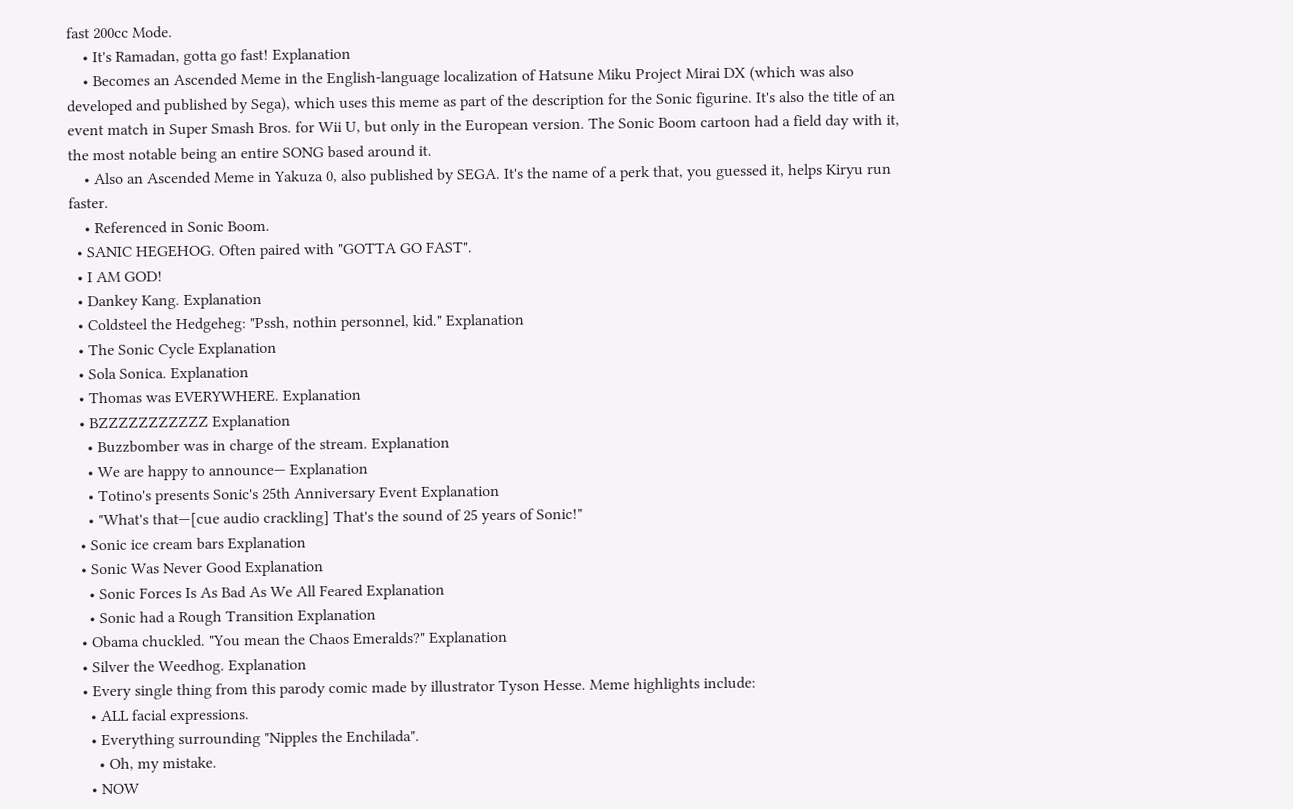fast 200cc Mode.
    • It's Ramadan, gotta go fast! Explanation
    • Becomes an Ascended Meme in the English-language localization of Hatsune Miku Project Mirai DX (which was also developed and published by Sega), which uses this meme as part of the description for the Sonic figurine. It's also the title of an event match in Super Smash Bros. for Wii U, but only in the European version. The Sonic Boom cartoon had a field day with it, the most notable being an entire SONG based around it.
    • Also an Ascended Meme in Yakuza 0, also published by SEGA. It's the name of a perk that, you guessed it, helps Kiryu run faster.
    • Referenced in Sonic Boom.
  • SANIC HEGEHOG. Often paired with "GOTTA GO FAST".
  • I AM GOD!
  • Dankey Kang. Explanation
  • Coldsteel the Hedgeheg: "Pssh, nothin personnel, kid." Explanation
  • The Sonic Cycle Explanation
  • Sola Sonica. Explanation
  • Thomas was EVERYWHERE. Explanation
  • BZZZZZZZZZZZ Explanation
    • Buzzbomber was in charge of the stream. Explanation
    • We are happy to announce— Explanation
    • Totino's presents Sonic's 25th Anniversary Event Explanation
    • "What's that—[cue audio crackling] That's the sound of 25 years of Sonic!"
  • Sonic ice cream bars Explanation
  • Sonic Was Never Good Explanation
    • Sonic Forces Is As Bad As We All Feared Explanation
    • Sonic had a Rough Transition Explanation
  • Obama chuckled. "You mean the Chaos Emeralds?" Explanation
  • Silver the Weedhog. Explanation
  • Every single thing from this parody comic made by illustrator Tyson Hesse. Meme highlights include:
    • ALL facial expressions.
    • Everything surrounding "Nipples the Enchilada".
      • Oh, my mistake.
    • NOW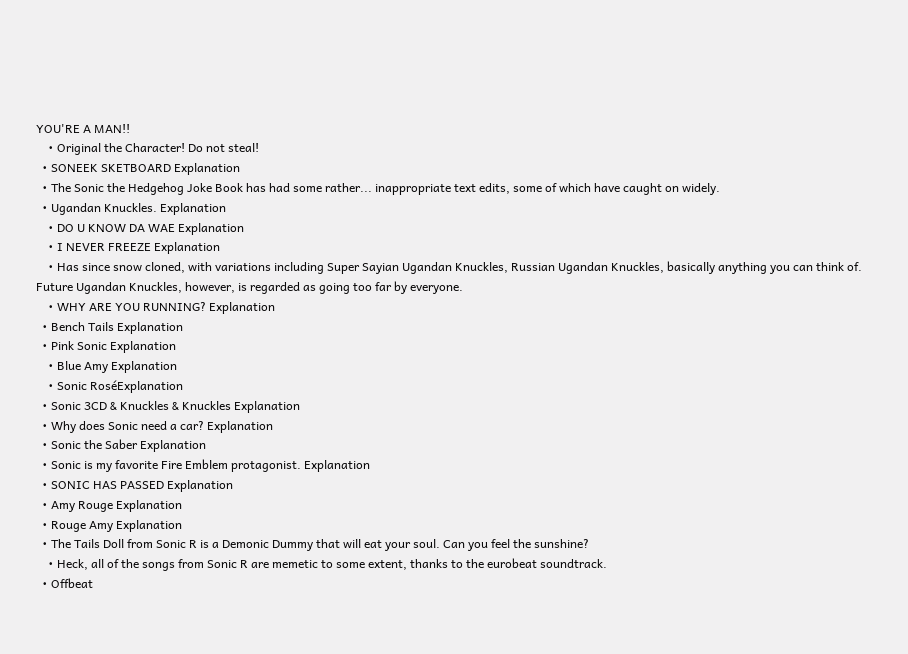YOU'RE A MAN!!
    • Original the Character! Do not steal!
  • SONEEK SKETBOARD Explanation
  • The Sonic the Hedgehog Joke Book has had some rather... inappropriate text edits, some of which have caught on widely.
  • Ugandan Knuckles. Explanation
    • DO U KNOW DA WAE Explanation
    • I NEVER FREEZE Explanation
    • Has since snow cloned, with variations including Super Sayian Ugandan Knuckles, Russian Ugandan Knuckles, basically anything you can think of. Future Ugandan Knuckles, however, is regarded as going too far by everyone.
    • WHY ARE YOU RUNNING? Explanation
  • Bench Tails Explanation
  • Pink Sonic Explanation
    • Blue Amy Explanation
    • Sonic RoséExplanation
  • Sonic 3CD & Knuckles & Knuckles Explanation
  • Why does Sonic need a car? Explanation
  • Sonic the Saber Explanation
  • Sonic is my favorite Fire Emblem protagonist. Explanation
  • SONIC HAS PASSED Explanation
  • Amy Rouge Explanation
  • Rouge Amy Explanation
  • The Tails Doll from Sonic R is a Demonic Dummy that will eat your soul. Can you feel the sunshine?
    • Heck, all of the songs from Sonic R are memetic to some extent, thanks to the eurobeat soundtrack.
  • Offbeat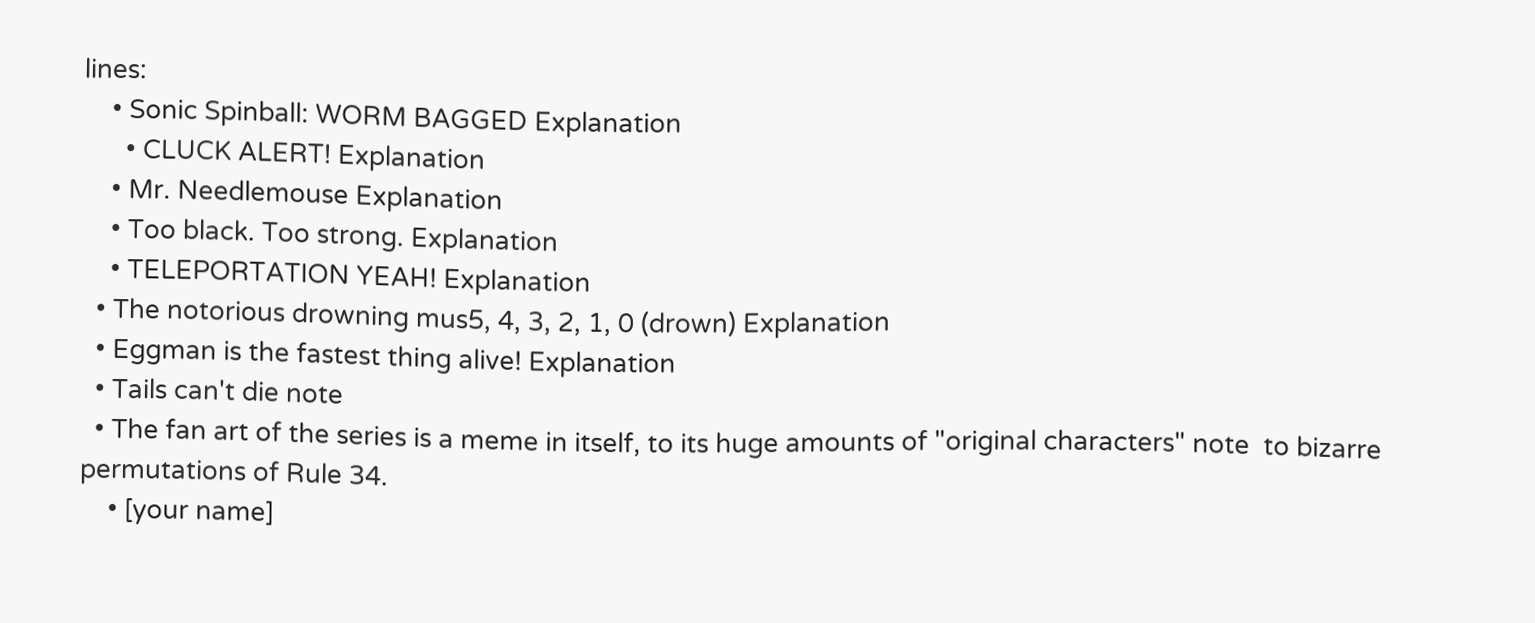lines:
    • Sonic Spinball: WORM BAGGED Explanation
      • CLUCK ALERT! Explanation
    • Mr. Needlemouse Explanation
    • Too black. Too strong. Explanation
    • TELEPORTATION YEAH! Explanation
  • The notorious drowning mus5, 4, 3, 2, 1, 0 (drown) Explanation
  • Eggman is the fastest thing alive! Explanation
  • Tails can't die note
  • The fan art of the series is a meme in itself, to its huge amounts of "original characters" note  to bizarre permutations of Rule 34.
    • [your name]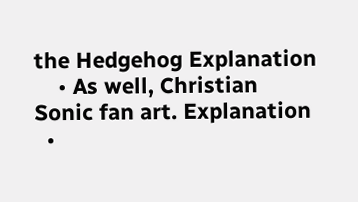the Hedgehog Explanation
    • As well, Christian Sonic fan art. Explanation
  •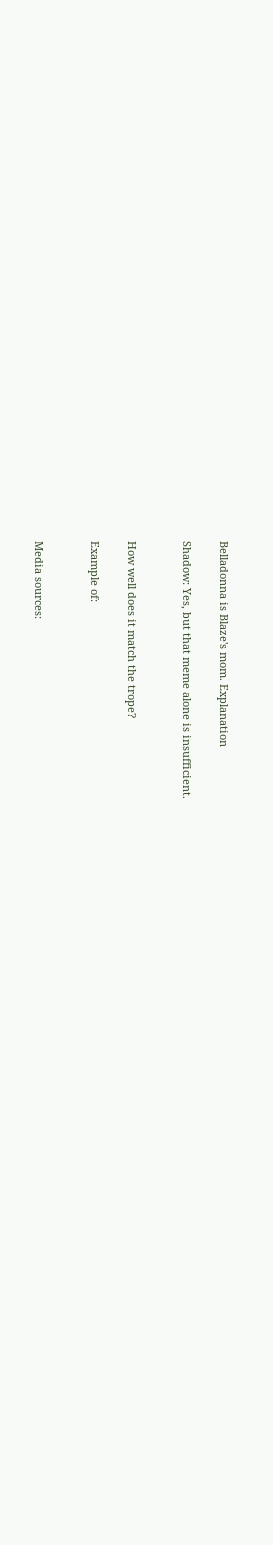Belladonna is Blaze's mom. Explanation

Shadow: Yes, but that meme alone is insufficient.


How well does it match the trope?

Example of:


Media sources: